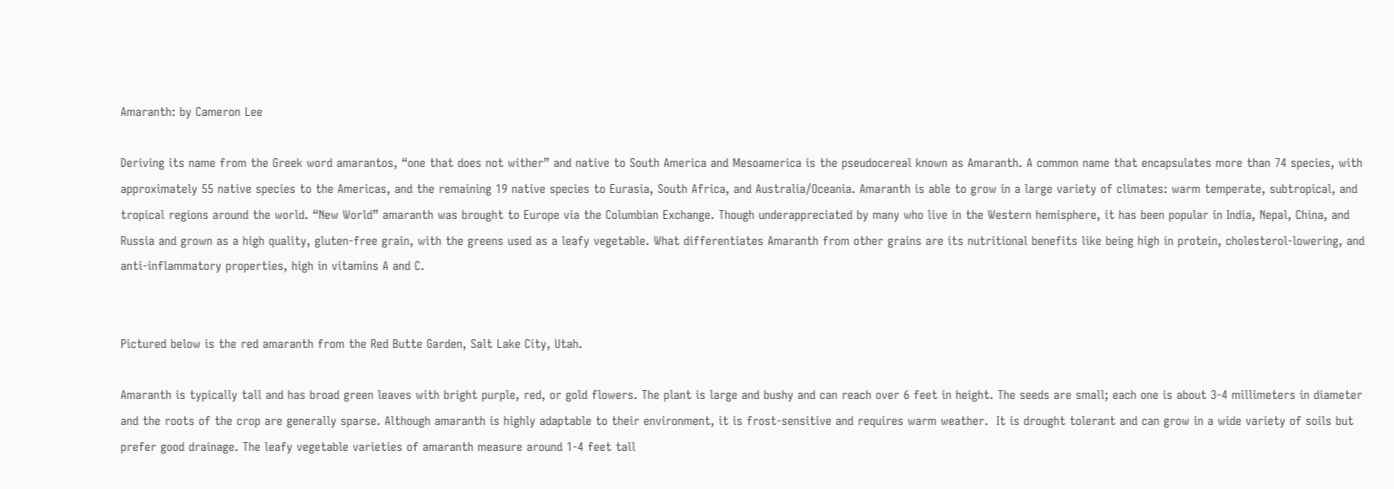Amaranth: by Cameron Lee

Deriving its name from the Greek word amarantos, “one that does not wither” and native to South America and Mesoamerica is the pseudocereal known as Amaranth. A common name that encapsulates more than 74 species, with approximately 55 native species to the Americas, and the remaining 19 native species to Eurasia, South Africa, and Australia/Oceania. Amaranth is able to grow in a large variety of climates: warm temperate, subtropical, and tropical regions around the world. “New World” amaranth was brought to Europe via the Columbian Exchange. Though underappreciated by many who live in the Western hemisphere, it has been popular in India, Nepal, China, and Russia and grown as a high quality, gluten-free grain, with the greens used as a leafy vegetable. What differentiates Amaranth from other grains are its nutritional benefits like being high in protein, cholesterol-lowering, and anti-inflammatory properties, high in vitamins A and C.


Pictured below is the red amaranth from the Red Butte Garden, Salt Lake City, Utah.

Amaranth is typically tall and has broad green leaves with bright purple, red, or gold flowers. The plant is large and bushy and can reach over 6 feet in height. The seeds are small; each one is about 3-4 millimeters in diameter and the roots of the crop are generally sparse. Although amaranth is highly adaptable to their environment, it is frost-sensitive and requires warm weather.  It is drought tolerant and can grow in a wide variety of soils but prefer good drainage. The leafy vegetable varieties of amaranth measure around 1-4 feet tall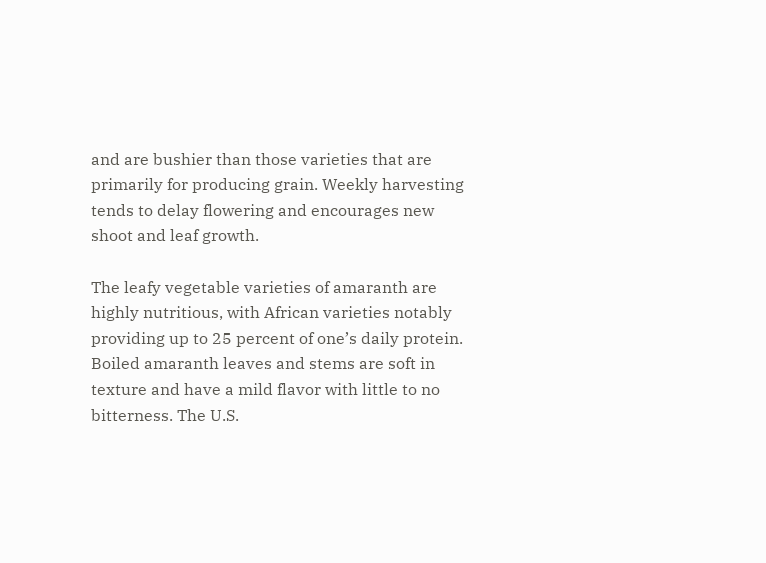and are bushier than those varieties that are primarily for producing grain. Weekly harvesting tends to delay flowering and encourages new shoot and leaf growth.

The leafy vegetable varieties of amaranth are highly nutritious, with African varieties notably providing up to 25 percent of one’s daily protein. Boiled amaranth leaves and stems are soft in texture and have a mild flavor with little to no bitterness. The U.S.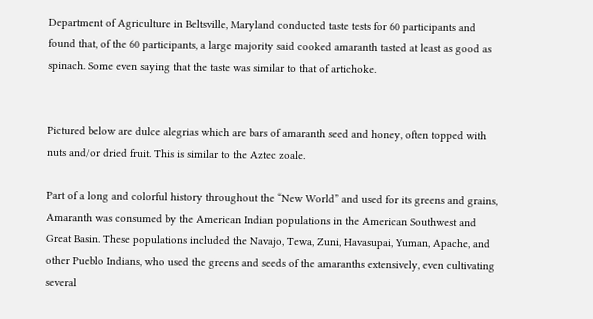Department of Agriculture in Beltsville, Maryland conducted taste tests for 60 participants and found that, of the 60 participants, a large majority said cooked amaranth tasted at least as good as spinach. Some even saying that the taste was similar to that of artichoke.


Pictured below are dulce alegrias which are bars of amaranth seed and honey, often topped with nuts and/or dried fruit. This is similar to the Aztec zoale.

Part of a long and colorful history throughout the “New World” and used for its greens and grains, Amaranth was consumed by the American Indian populations in the American Southwest and Great Basin. These populations included the Navajo, Tewa, Zuni, Havasupai, Yuman, Apache, and other Pueblo Indians, who used the greens and seeds of the amaranths extensively, even cultivating several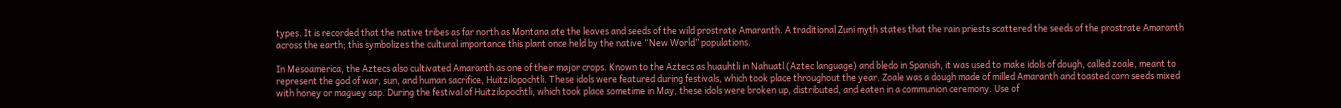types. It is recorded that the native tribes as far north as Montana ate the leaves and seeds of the wild prostrate Amaranth. A traditional Zuni myth states that the rain priests scattered the seeds of the prostrate Amaranth across the earth; this symbolizes the cultural importance this plant once held by the native “New World” populations.

In Mesoamerica, the Aztecs also cultivated Amaranth as one of their major crops. Known to the Aztecs as huauhtli in Nahuatl (Aztec language) and bledo in Spanish, it was used to make idols of dough, called zoale, meant to represent the god of war, sun, and human sacrifice, Huitzilopochtli. These idols were featured during festivals, which took place throughout the year. Zoale was a dough made of milled Amaranth and toasted corn seeds mixed with honey or maguey sap. During the festival of Huitzilopochtli, which took place sometime in May, these idols were broken up, distributed, and eaten in a communion ceremony. Use of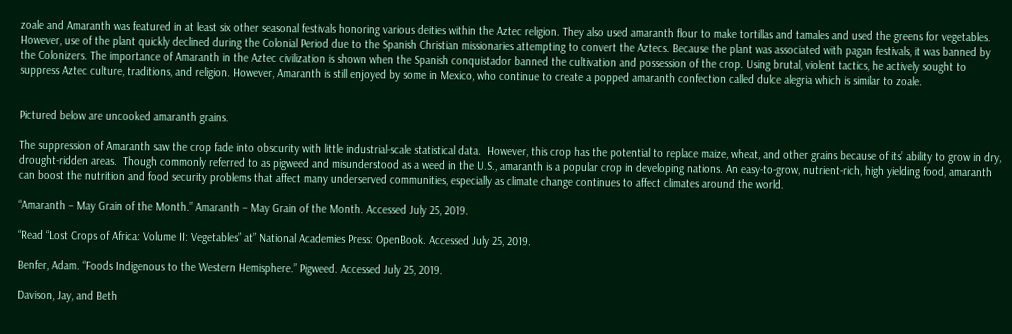zoale and Amaranth was featured in at least six other seasonal festivals honoring various deities within the Aztec religion. They also used amaranth flour to make tortillas and tamales and used the greens for vegetables. However, use of the plant quickly declined during the Colonial Period due to the Spanish Christian missionaries attempting to convert the Aztecs. Because the plant was associated with pagan festivals, it was banned by the Colonizers. The importance of Amaranth in the Aztec civilization is shown when the Spanish conquistador banned the cultivation and possession of the crop. Using brutal, violent tactics, he actively sought to suppress Aztec culture, traditions, and religion. However, Amaranth is still enjoyed by some in Mexico, who continue to create a popped amaranth confection called dulce alegria which is similar to zoale.


Pictured below are uncooked amaranth grains.

The suppression of Amaranth saw the crop fade into obscurity with little industrial-scale statistical data.  However, this crop has the potential to replace maize, wheat, and other grains because of its’ ability to grow in dry, drought-ridden areas.  Though commonly referred to as pigweed and misunderstood as a weed in the U.S., amaranth is a popular crop in developing nations. An easy-to-grow, nutrient-rich, high yielding food, amaranth can boost the nutrition and food security problems that affect many underserved communities, especially as climate change continues to affect climates around the world.

“Amaranth – May Grain of the Month.” Amaranth – May Grain of the Month. Accessed July 25, 2019.

“Read “Lost Crops of Africa: Volume II: Vegetables” at” National Academies Press: OpenBook. Accessed July 25, 2019.

Benfer, Adam. “Foods Indigenous to the Western Hemisphere.” Pigweed. Accessed July 25, 2019.

Davison, Jay, and Beth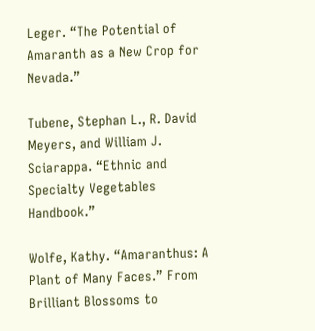Leger. “The Potential of Amaranth as a New Crop for Nevada.”

Tubene, Stephan L., R. David Meyers, and William J. Sciarappa. “Ethnic and Specialty Vegetables Handbook.”

Wolfe, Kathy. “Amaranthus: A Plant of Many Faces.” From Brilliant Blossoms to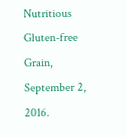Nutritious Gluten-free Grain, September 2, 2016.